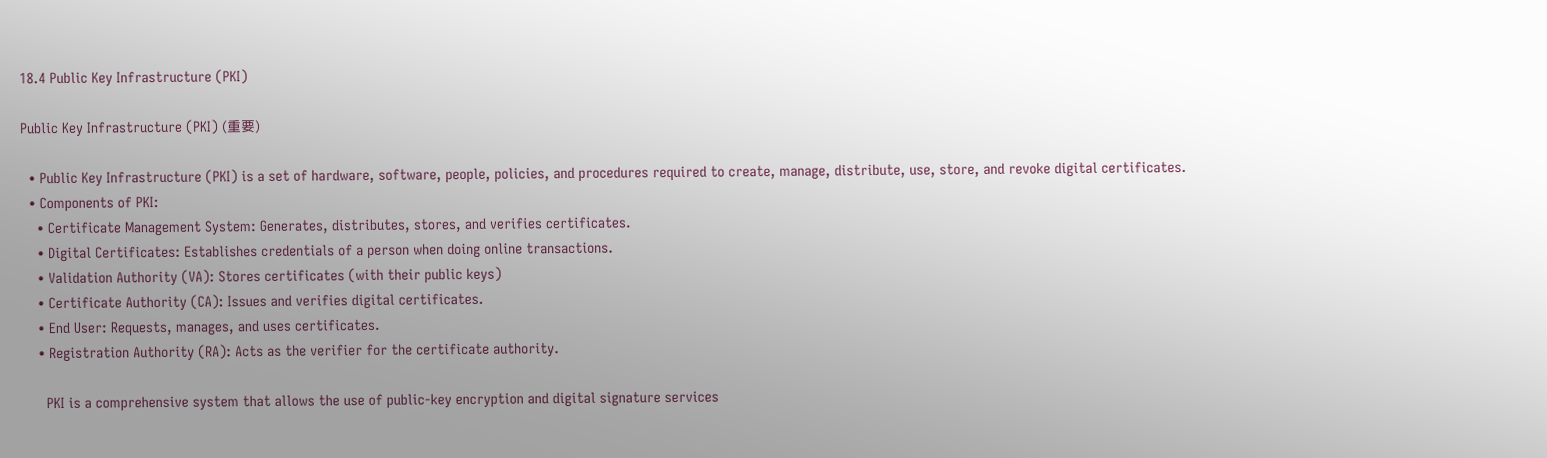18.4 Public Key Infrastructure (PKI)

Public Key Infrastructure (PKI) (重要)

  • Public Key Infrastructure (PKI) is a set of hardware, software, people, policies, and procedures required to create, manage, distribute, use, store, and revoke digital certificates.
  • Components of PKI:
    • Certificate Management System: Generates, distributes, stores, and verifies certificates.
    • Digital Certificates: Establishes credentials of a person when doing online transactions.
    • Validation Authority (VA): Stores certificates (with their public keys)
    • Certificate Authority (CA): Issues and verifies digital certificates.
    • End User: Requests, manages, and uses certificates.
    • Registration Authority (RA): Acts as the verifier for the certificate authority.

      PKI is a comprehensive system that allows the use of public-key encryption and digital signature services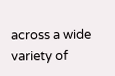across a wide variety of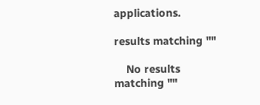applications.

results matching ""

    No results matching ""